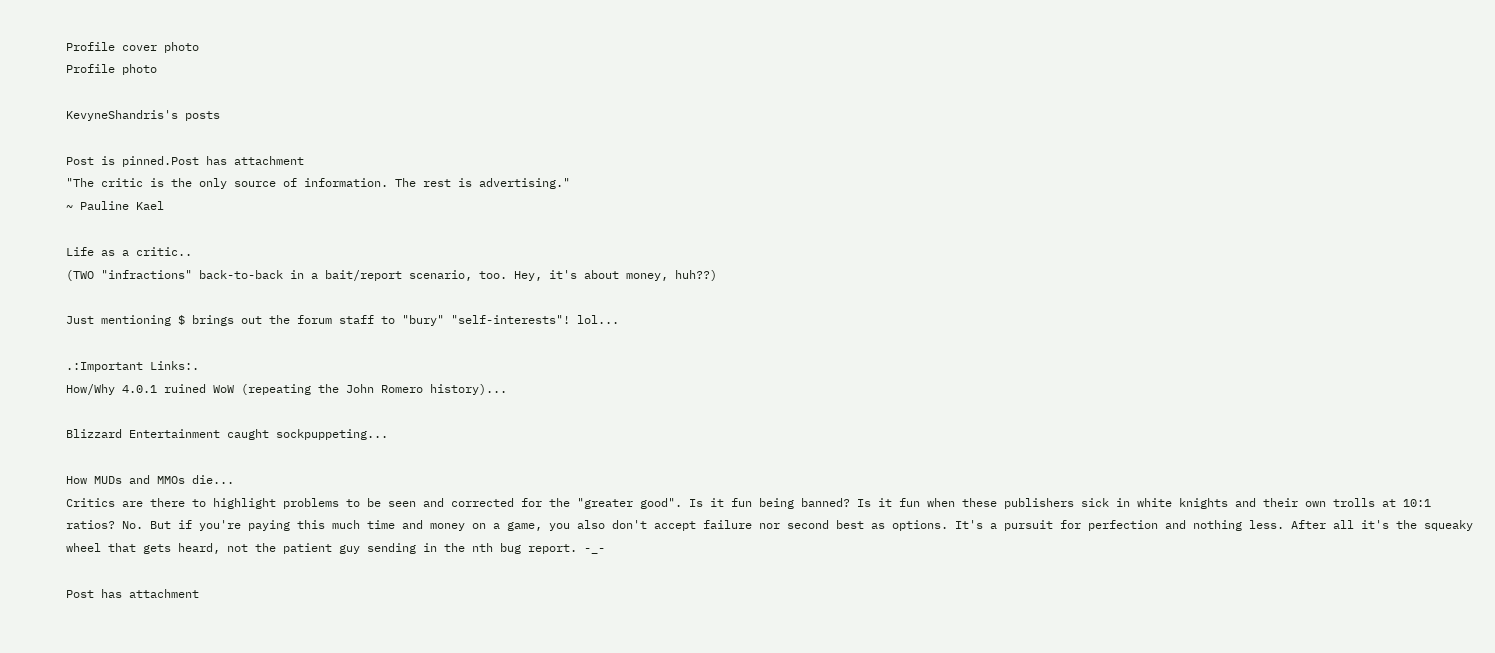Profile cover photo
Profile photo

KevyneShandris's posts

Post is pinned.Post has attachment
"The critic is the only source of information. The rest is advertising."
~ Pauline Kael

Life as a critic..
(TWO "infractions" back-to-back in a bait/report scenario, too. Hey, it's about money, huh??)

Just mentioning $ brings out the forum staff to "bury" "self-interests"! lol...

.:Important Links:.
How/Why 4.0.1 ruined WoW (repeating the John Romero history)...

Blizzard Entertainment caught sockpuppeting...

How MUDs and MMOs die...
Critics are there to highlight problems to be seen and corrected for the "greater good". Is it fun being banned? Is it fun when these publishers sick in white knights and their own trolls at 10:1 ratios? No. But if you're paying this much time and money on a game, you also don't accept failure nor second best as options. It's a pursuit for perfection and nothing less. After all it's the squeaky wheel that gets heard, not the patient guy sending in the nth bug report. -_-

Post has attachment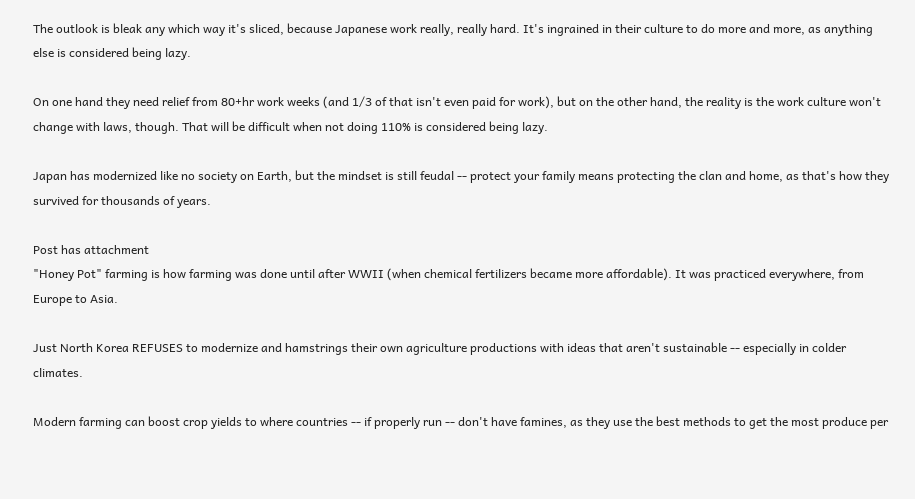The outlook is bleak any which way it's sliced, because Japanese work really, really hard. It's ingrained in their culture to do more and more, as anything else is considered being lazy.

On one hand they need relief from 80+hr work weeks (and 1/3 of that isn't even paid for work), but on the other hand, the reality is the work culture won't change with laws, though. That will be difficult when not doing 110% is considered being lazy.

Japan has modernized like no society on Earth, but the mindset is still feudal -- protect your family means protecting the clan and home, as that's how they survived for thousands of years.

Post has attachment
"Honey Pot" farming is how farming was done until after WWII (when chemical fertilizers became more affordable). It was practiced everywhere, from Europe to Asia.

Just North Korea REFUSES to modernize and hamstrings their own agriculture productions with ideas that aren't sustainable -- especially in colder climates.

Modern farming can boost crop yields to where countries -- if properly run -- don't have famines, as they use the best methods to get the most produce per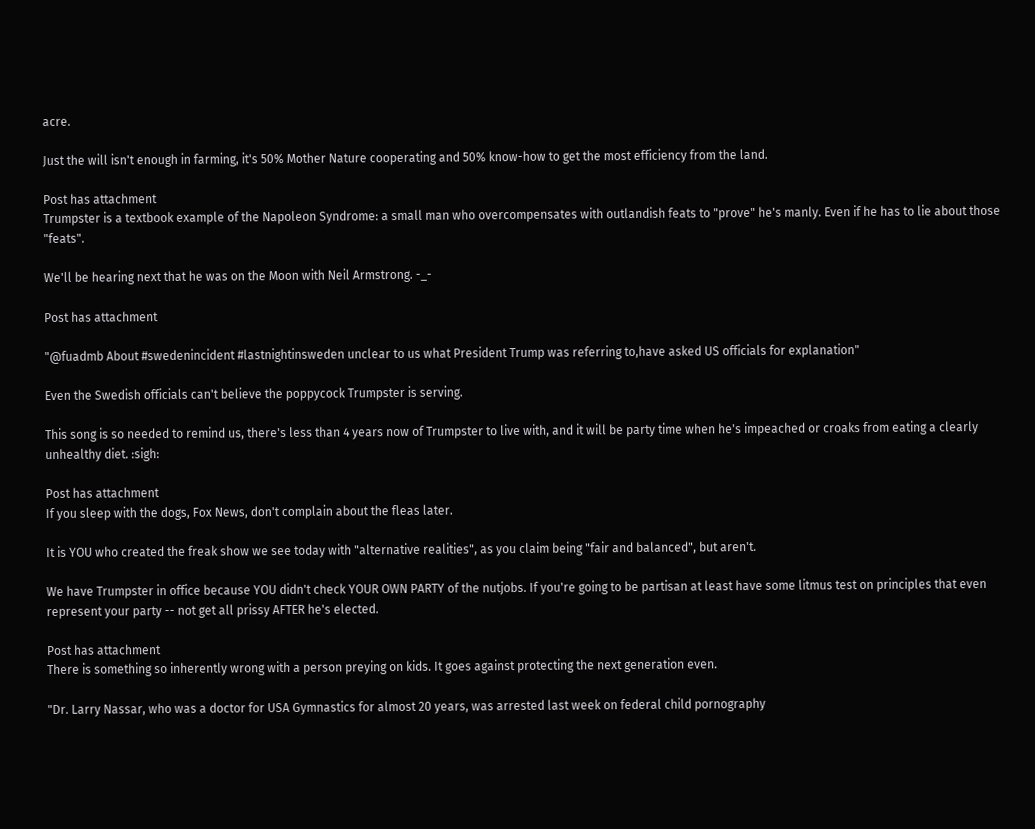acre.

Just the will isn't enough in farming, it's 50% Mother Nature cooperating and 50% know-how to get the most efficiency from the land.

Post has attachment
Trumpster is a textbook example of the Napoleon Syndrome: a small man who overcompensates with outlandish feats to "prove" he's manly. Even if he has to lie about those "feats".

We'll be hearing next that he was on the Moon with Neil Armstrong. -_-

Post has attachment

"@fuadmb About #swedenincident #lastnightinsweden unclear to us what President Trump was referring to,have asked US officials for explanation"

Even the Swedish officials can't believe the poppycock Trumpster is serving.

This song is so needed to remind us, there's less than 4 years now of Trumpster to live with, and it will be party time when he's impeached or croaks from eating a clearly unhealthy diet. :sigh:

Post has attachment
If you sleep with the dogs, Fox News, don't complain about the fleas later.

It is YOU who created the freak show we see today with "alternative realities", as you claim being "fair and balanced", but aren't.

We have Trumpster in office because YOU didn't check YOUR OWN PARTY of the nutjobs. If you're going to be partisan at least have some litmus test on principles that even represent your party -- not get all prissy AFTER he's elected.

Post has attachment
There is something so inherently wrong with a person preying on kids. It goes against protecting the next generation even.

"Dr. Larry Nassar, who was a doctor for USA Gymnastics for almost 20 years, was arrested last week on federal child pornography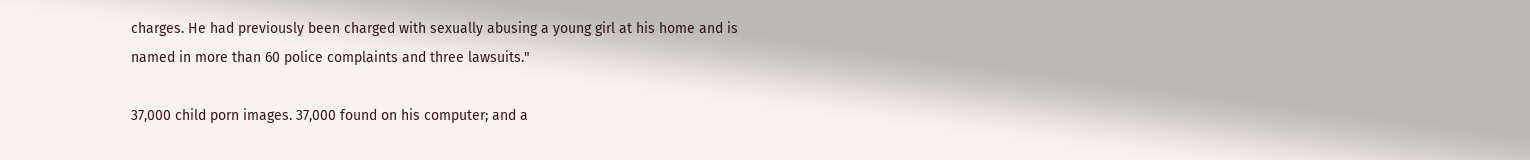charges. He had previously been charged with sexually abusing a young girl at his home and is named in more than 60 police complaints and three lawsuits."

37,000 child porn images. 37,000 found on his computer; and a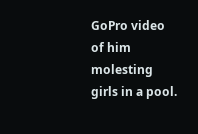GoPro video of him molesting girls in a pool.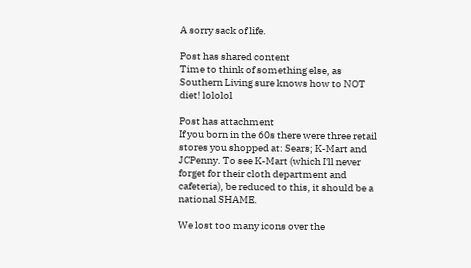A sorry sack of life.

Post has shared content
Time to think of something else, as Southern Living sure knows how to NOT diet! lololol

Post has attachment
If you born in the 60s there were three retail stores you shopped at: Sears; K-Mart and JCPenny. To see K-Mart (which I'll never forget for their cloth department and cafeteria), be reduced to this, it should be a national SHAME.

We lost too many icons over the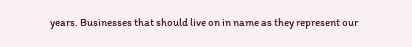years. Businesses that should live on in name as they represent our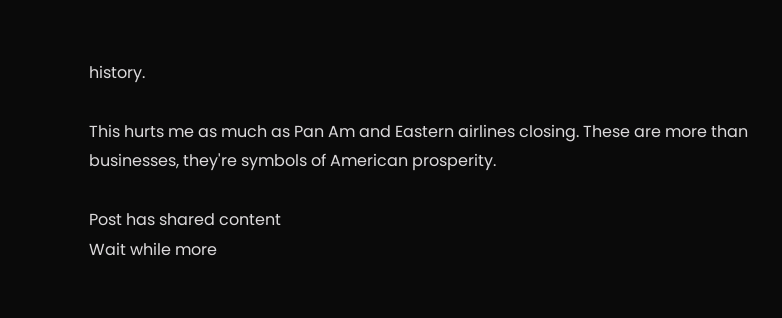history.

This hurts me as much as Pan Am and Eastern airlines closing. These are more than businesses, they're symbols of American prosperity.

Post has shared content
Wait while more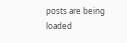posts are being loaded